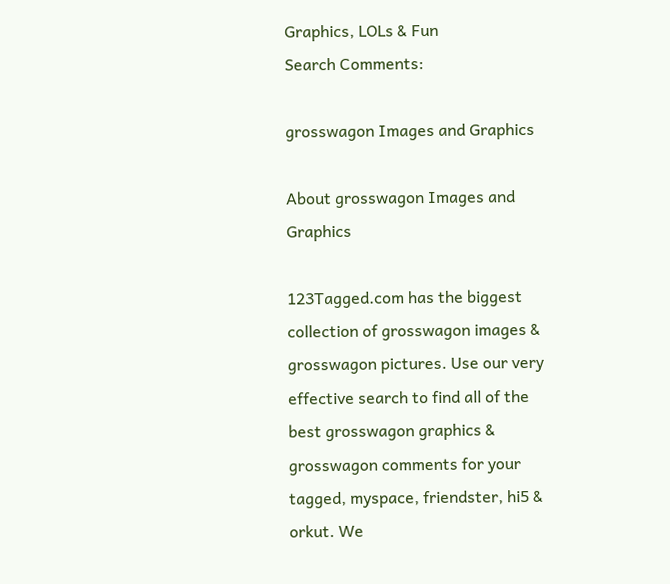Graphics, LOLs & Fun
Search Comments:

grosswagon Images and Graphics

About grosswagon Images and Graphics

123Tagged.com has the biggest collection of grosswagon images & grosswagon pictures. Use our very effective search to find all of the best grosswagon graphics & grosswagon comments for your tagged, myspace, friendster, hi5 & orkut. We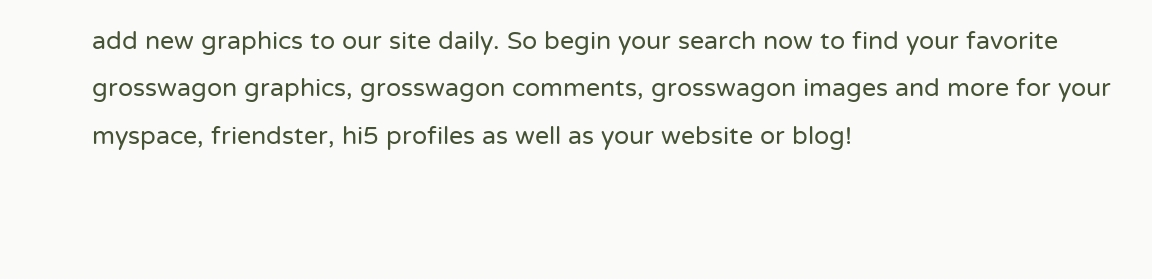add new graphics to our site daily. So begin your search now to find your favorite grosswagon graphics, grosswagon comments, grosswagon images and more for your myspace, friendster, hi5 profiles as well as your website or blog!